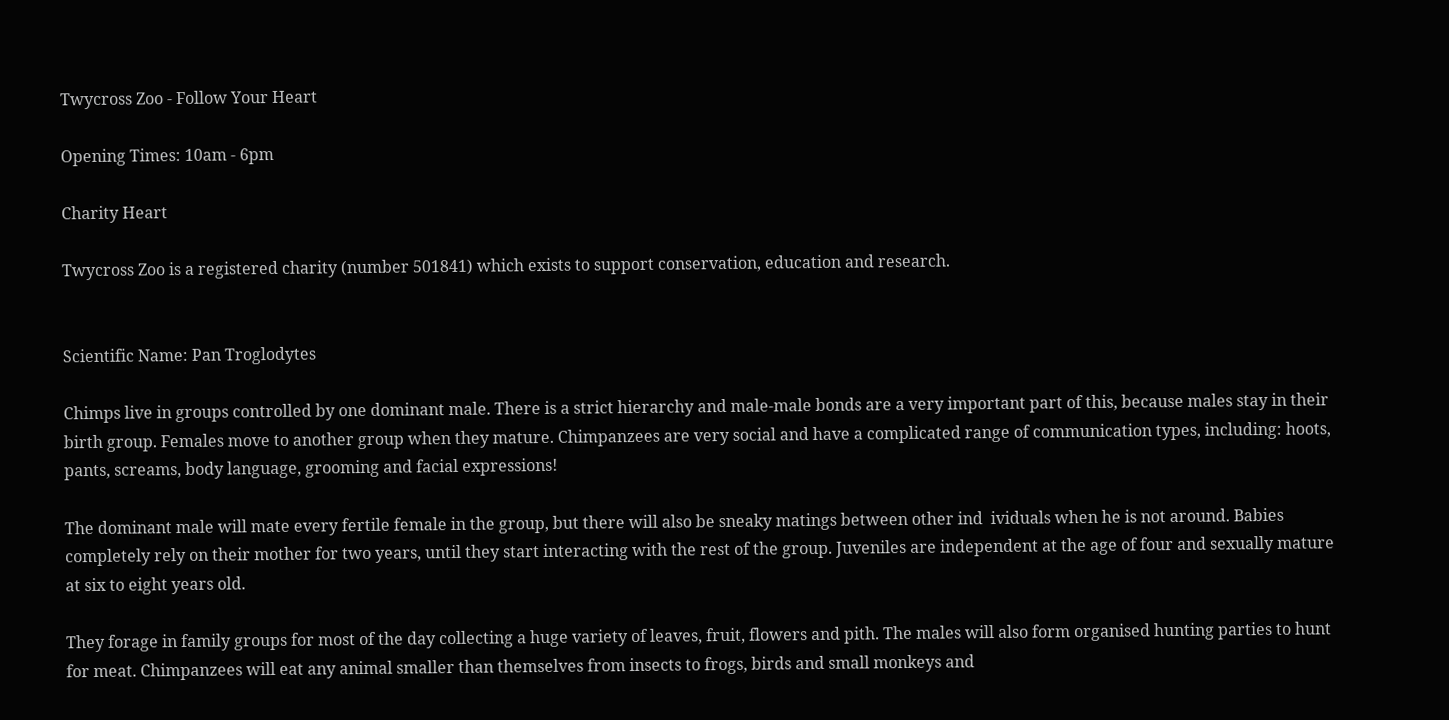Twycross Zoo - Follow Your Heart

Opening Times: 10am - 6pm

Charity Heart

Twycross Zoo is a registered charity (number 501841) which exists to support conservation, education and research.


Scientific Name: Pan Troglodytes

Chimps live in groups controlled by one dominant male. There is a strict hierarchy and male-male bonds are a very important part of this, because males stay in their birth group. Females move to another group when they mature. Chimpanzees are very social and have a complicated range of communication types, including: hoots, pants, screams, body language, grooming and facial expressions!

The dominant male will mate every fertile female in the group, but there will also be sneaky matings between other ind  ividuals when he is not around. Babies completely rely on their mother for two years, until they start interacting with the rest of the group. Juveniles are independent at the age of four and sexually mature at six to eight years old.

They forage in family groups for most of the day collecting a huge variety of leaves, fruit, flowers and pith. The males will also form organised hunting parties to hunt for meat. Chimpanzees will eat any animal smaller than themselves from insects to frogs, birds and small monkeys and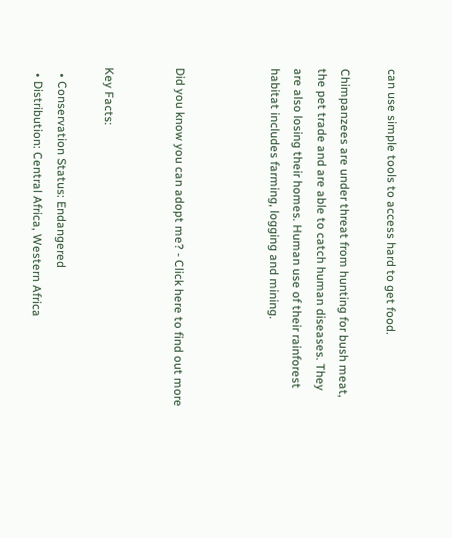can use simple tools to access hard to get food.

Chimpanzees are under threat from hunting for bush meat, the pet trade and are able to catch human diseases. They are also losing their homes. Human use of their rainforest habitat includes farming, logging and mining.



Did you know you can adopt me? - Click here to find out more


Key Facts:

  • Conservation Status: Endangered
  • Distribution: Central Africa, Western Africa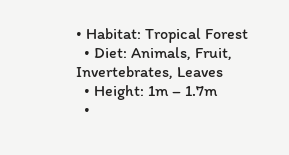• Habitat: Tropical Forest
  • Diet: Animals, Fruit, Invertebrates, Leaves
  • Height: 1m – 1.7m
  •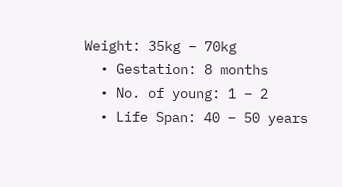Weight: 35kg – 70kg
  • Gestation: 8 months
  • No. of young: 1 – 2
  • Life Span: 40 – 50 years